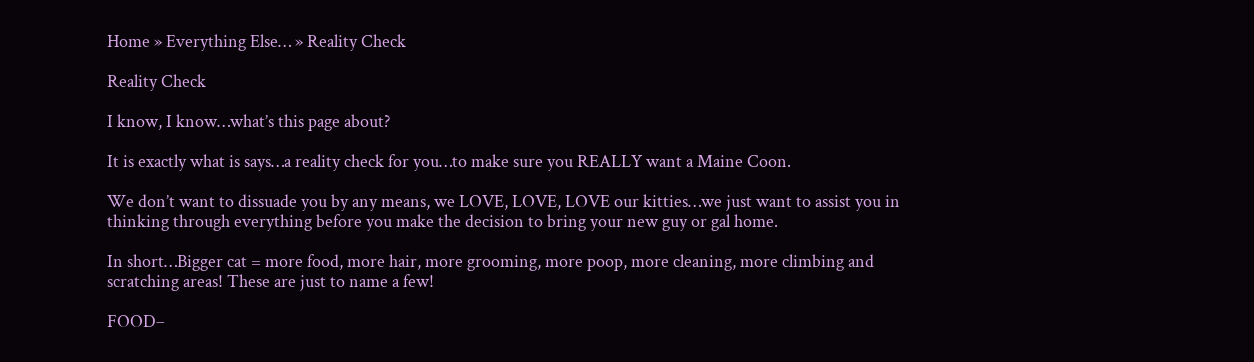Home » Everything Else… » Reality Check

Reality Check

I know, I know…what’s this page about?

It is exactly what is says…a reality check for you…to make sure you REALLY want a Maine Coon.

We don’t want to dissuade you by any means, we LOVE, LOVE, LOVE our kitties…we just want to assist you in thinking through everything before you make the decision to bring your new guy or gal home.

In short…Bigger cat = more food, more hair, more grooming, more poop, more cleaning, more climbing and scratching areas! These are just to name a few!

FOOD–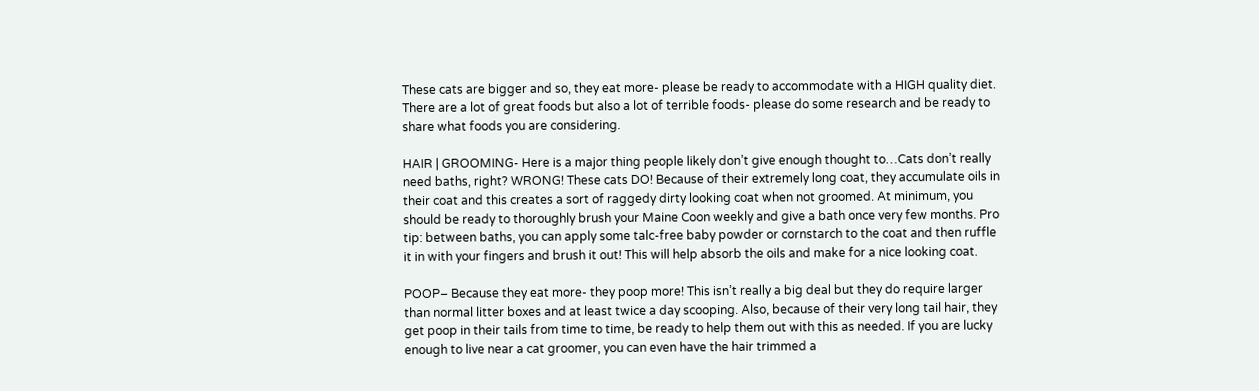These cats are bigger and so, they eat more- please be ready to accommodate with a HIGH quality diet. There are a lot of great foods but also a lot of terrible foods- please do some research and be ready to share what foods you are considering.

HAIR | GROOMING- Here is a major thing people likely don’t give enough thought to…Cats don’t really need baths, right? WRONG! These cats DO! Because of their extremely long coat, they accumulate oils in their coat and this creates a sort of raggedy dirty looking coat when not groomed. At minimum, you should be ready to thoroughly brush your Maine Coon weekly and give a bath once very few months. Pro tip: between baths, you can apply some talc-free baby powder or cornstarch to the coat and then ruffle it in with your fingers and brush it out! This will help absorb the oils and make for a nice looking coat.

POOP– Because they eat more- they poop more! This isn’t really a big deal but they do require larger than normal litter boxes and at least twice a day scooping. Also, because of their very long tail hair, they get poop in their tails from time to time, be ready to help them out with this as needed. If you are lucky enough to live near a cat groomer, you can even have the hair trimmed a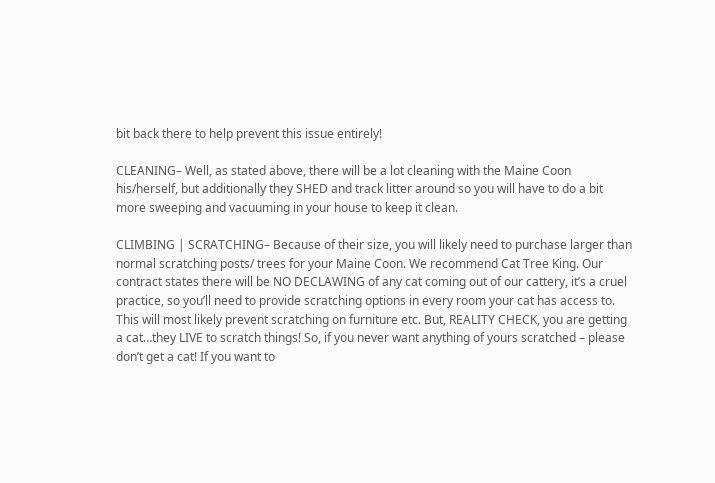bit back there to help prevent this issue entirely!

CLEANING– Well, as stated above, there will be a lot cleaning with the Maine Coon his/herself, but additionally they SHED and track litter around so you will have to do a bit more sweeping and vacuuming in your house to keep it clean.

CLIMBING | SCRATCHING– Because of their size, you will likely need to purchase larger than normal scratching posts/ trees for your Maine Coon. We recommend Cat Tree King. Our contract states there will be NO DECLAWING of any cat coming out of our cattery, it’s a cruel practice, so you’ll need to provide scratching options in every room your cat has access to. This will most likely prevent scratching on furniture etc. But, REALITY CHECK, you are getting a cat…they LIVE to scratch things! So, if you never want anything of yours scratched – please don’t get a cat! If you want to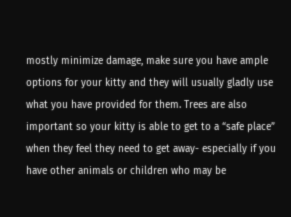mostly minimize damage, make sure you have ample options for your kitty and they will usually gladly use what you have provided for them. Trees are also important so your kitty is able to get to a “safe place” when they feel they need to get away- especially if you have other animals or children who may be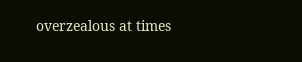overzealous at times